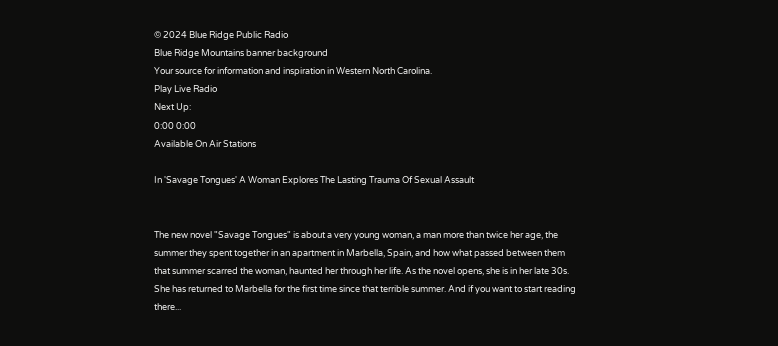© 2024 Blue Ridge Public Radio
Blue Ridge Mountains banner background
Your source for information and inspiration in Western North Carolina.
Play Live Radio
Next Up:
0:00 0:00
Available On Air Stations

In 'Savage Tongues' A Woman Explores The Lasting Trauma Of Sexual Assault


The new novel "Savage Tongues" is about a very young woman, a man more than twice her age, the summer they spent together in an apartment in Marbella, Spain, and how what passed between them that summer scarred the woman, haunted her through her life. As the novel opens, she is in her late 30s. She has returned to Marbella for the first time since that terrible summer. And if you want to start reading there...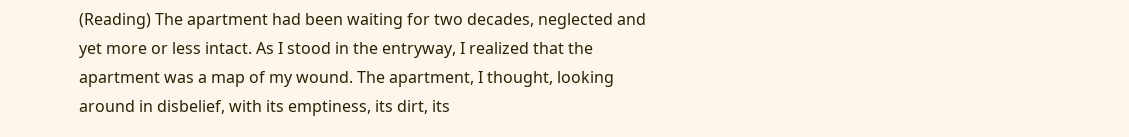(Reading) The apartment had been waiting for two decades, neglected and yet more or less intact. As I stood in the entryway, I realized that the apartment was a map of my wound. The apartment, I thought, looking around in disbelief, with its emptiness, its dirt, its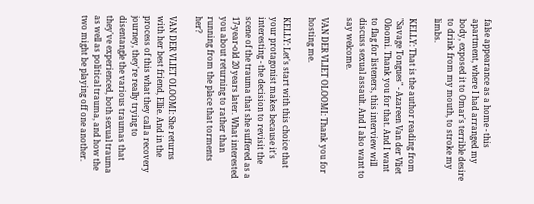false appearance as a home - this apartment, where I had arranged my body, exposed it to Omar's terrible desire to drink from my mouth, to stroke my limbs.

KELLY: That is the author reading from "Savage Tongues" - Azareen Van der Vliet Oloomi. Thank you for that. And I want to flag for listeners, this interview will discuss sexual assault. And I also want to say welcome.

VAN DER VLIET OLOOMI: Thank you for hosting me.

KELLY: Let's start with this choice that your protagonist makes because it's interesting - the decision to revisit the scene of the trauma that she suffered as a 17-year-old 20 years later. What interested you about returning to rather than running from the place that torments her?

VAN DER VLIET OLOOMI: She returns with her best friend, Ellie. And in the process of this what they call a recovery journey, they're really trying to disentangle the various traumas that they've experienced, both sexual trauma as well as political trauma, and how the two might be playing off one another.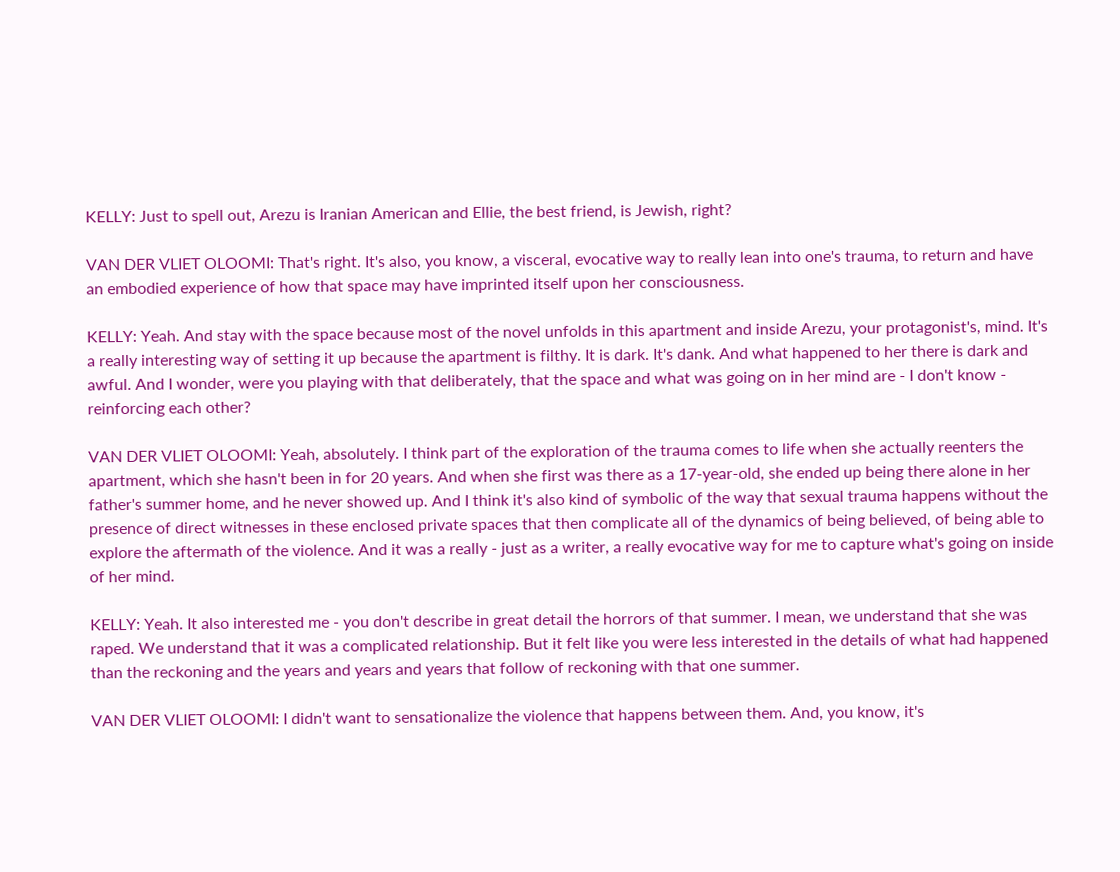KELLY: Just to spell out, Arezu is Iranian American and Ellie, the best friend, is Jewish, right?

VAN DER VLIET OLOOMI: That's right. It's also, you know, a visceral, evocative way to really lean into one's trauma, to return and have an embodied experience of how that space may have imprinted itself upon her consciousness.

KELLY: Yeah. And stay with the space because most of the novel unfolds in this apartment and inside Arezu, your protagonist's, mind. It's a really interesting way of setting it up because the apartment is filthy. It is dark. It's dank. And what happened to her there is dark and awful. And I wonder, were you playing with that deliberately, that the space and what was going on in her mind are - I don't know - reinforcing each other?

VAN DER VLIET OLOOMI: Yeah, absolutely. I think part of the exploration of the trauma comes to life when she actually reenters the apartment, which she hasn't been in for 20 years. And when she first was there as a 17-year-old, she ended up being there alone in her father's summer home, and he never showed up. And I think it's also kind of symbolic of the way that sexual trauma happens without the presence of direct witnesses in these enclosed private spaces that then complicate all of the dynamics of being believed, of being able to explore the aftermath of the violence. And it was a really - just as a writer, a really evocative way for me to capture what's going on inside of her mind.

KELLY: Yeah. It also interested me - you don't describe in great detail the horrors of that summer. I mean, we understand that she was raped. We understand that it was a complicated relationship. But it felt like you were less interested in the details of what had happened than the reckoning and the years and years and years that follow of reckoning with that one summer.

VAN DER VLIET OLOOMI: I didn't want to sensationalize the violence that happens between them. And, you know, it's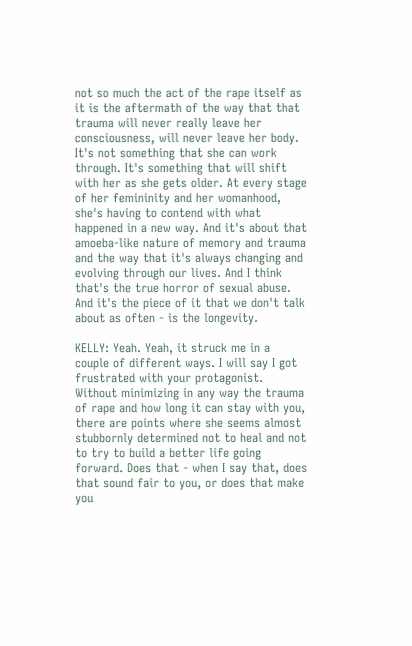not so much the act of the rape itself as it is the aftermath of the way that that trauma will never really leave her consciousness, will never leave her body. It's not something that she can work through. It's something that will shift with her as she gets older. At every stage of her femininity and her womanhood, she's having to contend with what happened in a new way. And it's about that amoeba-like nature of memory and trauma and the way that it's always changing and evolving through our lives. And I think that's the true horror of sexual abuse. And it's the piece of it that we don't talk about as often - is the longevity.

KELLY: Yeah. Yeah, it struck me in a couple of different ways. I will say I got frustrated with your protagonist. Without minimizing in any way the trauma of rape and how long it can stay with you, there are points where she seems almost stubbornly determined not to heal and not to try to build a better life going forward. Does that - when I say that, does that sound fair to you, or does that make you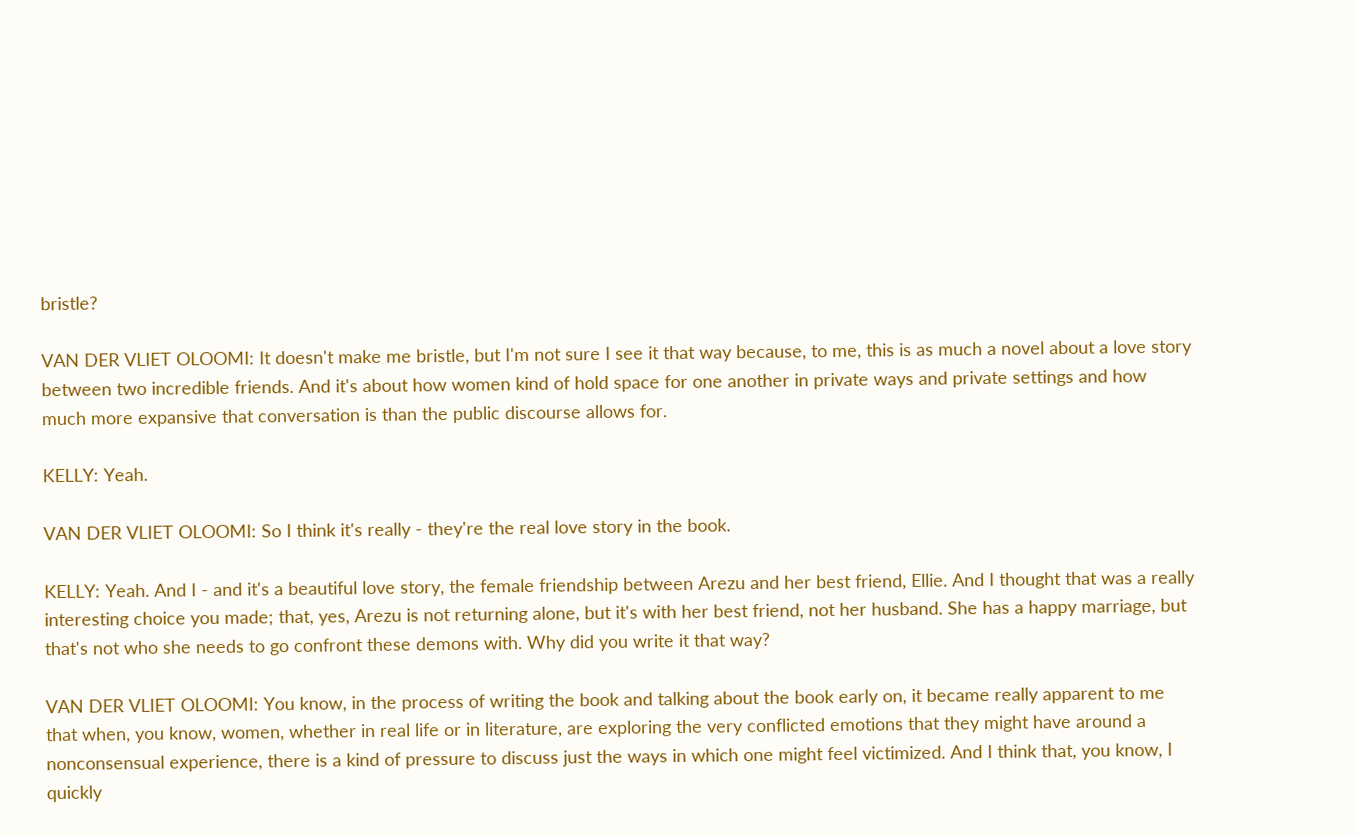bristle?

VAN DER VLIET OLOOMI: It doesn't make me bristle, but I'm not sure I see it that way because, to me, this is as much a novel about a love story between two incredible friends. And it's about how women kind of hold space for one another in private ways and private settings and how much more expansive that conversation is than the public discourse allows for.

KELLY: Yeah.

VAN DER VLIET OLOOMI: So I think it's really - they're the real love story in the book.

KELLY: Yeah. And I - and it's a beautiful love story, the female friendship between Arezu and her best friend, Ellie. And I thought that was a really interesting choice you made; that, yes, Arezu is not returning alone, but it's with her best friend, not her husband. She has a happy marriage, but that's not who she needs to go confront these demons with. Why did you write it that way?

VAN DER VLIET OLOOMI: You know, in the process of writing the book and talking about the book early on, it became really apparent to me that when, you know, women, whether in real life or in literature, are exploring the very conflicted emotions that they might have around a nonconsensual experience, there is a kind of pressure to discuss just the ways in which one might feel victimized. And I think that, you know, I quickly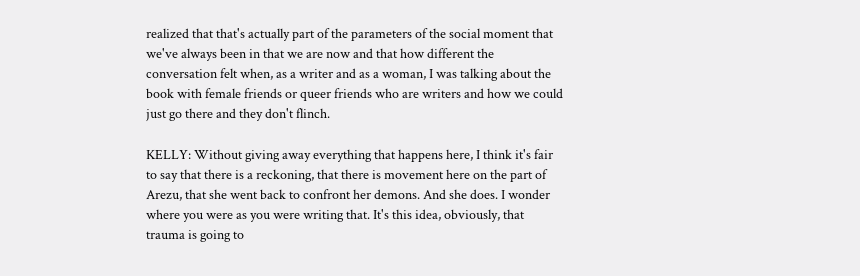realized that that's actually part of the parameters of the social moment that we've always been in that we are now and that how different the conversation felt when, as a writer and as a woman, I was talking about the book with female friends or queer friends who are writers and how we could just go there and they don't flinch.

KELLY: Without giving away everything that happens here, I think it's fair to say that there is a reckoning, that there is movement here on the part of Arezu, that she went back to confront her demons. And she does. I wonder where you were as you were writing that. It's this idea, obviously, that trauma is going to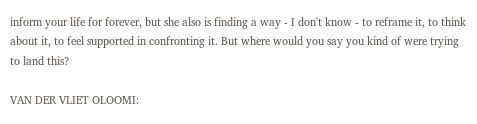inform your life for forever, but she also is finding a way - I don't know - to reframe it, to think about it, to feel supported in confronting it. But where would you say you kind of were trying to land this?

VAN DER VLIET OLOOMI: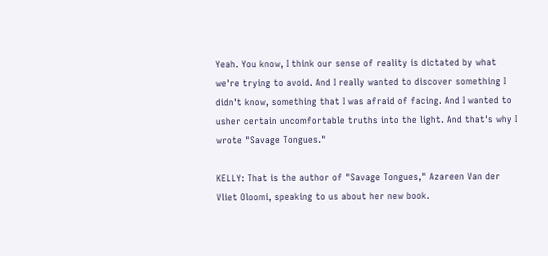Yeah. You know, I think our sense of reality is dictated by what we're trying to avoid. And I really wanted to discover something I didn't know, something that I was afraid of facing. And I wanted to usher certain uncomfortable truths into the light. And that's why I wrote "Savage Tongues."

KELLY: That is the author of "Savage Tongues," Azareen Van der Vliet Oloomi, speaking to us about her new book.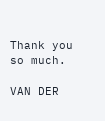Thank you so much.

VAN DER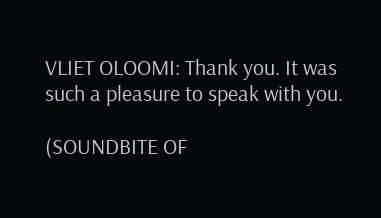VLIET OLOOMI: Thank you. It was such a pleasure to speak with you.

(SOUNDBITE OF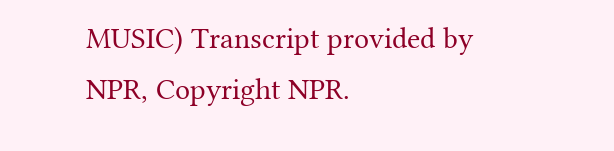MUSIC) Transcript provided by NPR, Copyright NPR.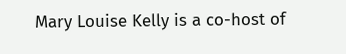Mary Louise Kelly is a co-host of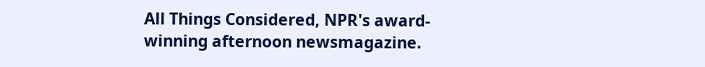All Things Considered, NPR's award-winning afternoon newsmagazine.